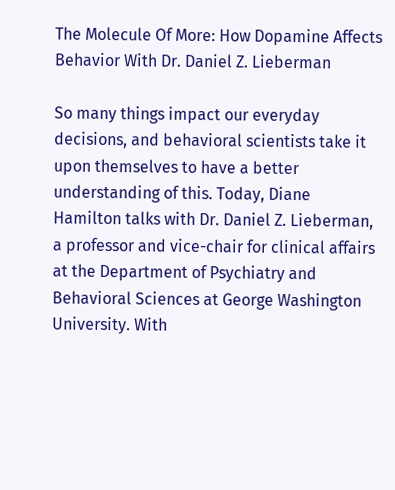The Molecule Of More: How Dopamine Affects Behavior With Dr. Daniel Z. Lieberman

So many things impact our everyday decisions, and behavioral scientists take it upon themselves to have a better understanding of this. Today, Diane Hamilton talks with Dr. Daniel Z. Lieberman, a professor and vice-chair for clinical affairs at the Department of Psychiatry and Behavioral Sciences at George Washington University. With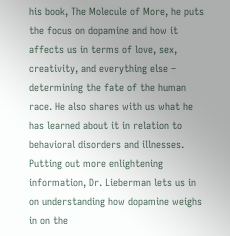his book, The Molecule of More, he puts the focus on dopamine and how it affects us in terms of love, sex, creativity, and everything else – determining the fate of the human race. He also shares with us what he has learned about it in relation to behavioral disorders and illnesses. Putting out more enlightening information, Dr. Lieberman lets us in on understanding how dopamine weighs in on the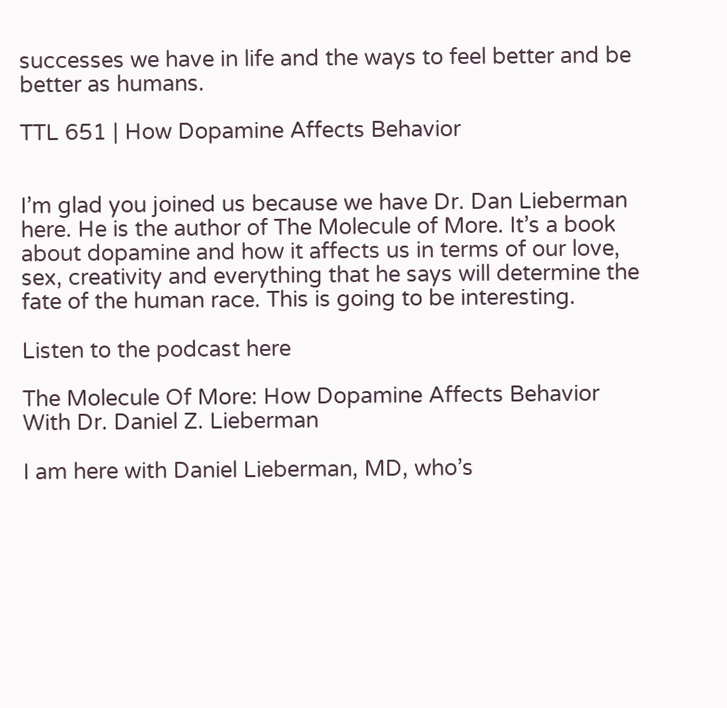successes we have in life and the ways to feel better and be better as humans.

TTL 651 | How Dopamine Affects Behavior


I’m glad you joined us because we have Dr. Dan Lieberman here. He is the author of The Molecule of More. It’s a book about dopamine and how it affects us in terms of our love, sex, creativity and everything that he says will determine the fate of the human race. This is going to be interesting.

Listen to the podcast here

The Molecule Of More: How Dopamine Affects Behavior With Dr. Daniel Z. Lieberman

I am here with Daniel Lieberman, MD, who’s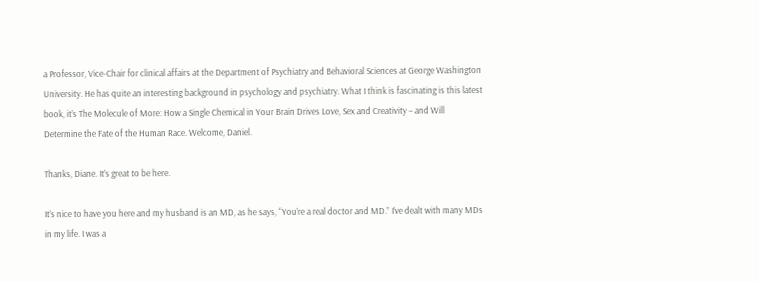a Professor, Vice-Chair for clinical affairs at the Department of Psychiatry and Behavioral Sciences at George Washington University. He has quite an interesting background in psychology and psychiatry. What I think is fascinating is this latest book, it’s The Molecule of More: How a Single Chemical in Your Brain Drives Love, Sex and Creativity – and Will Determine the Fate of the Human Race. Welcome, Daniel.

Thanks, Diane. It’s great to be here.

It’s nice to have you here and my husband is an MD, as he says, “You’re a real doctor and MD.” I’ve dealt with many MDs in my life. I was a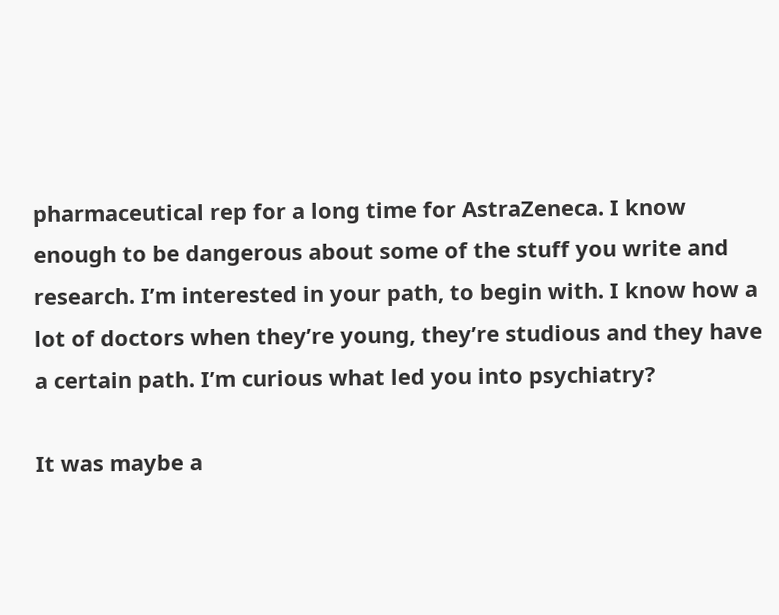pharmaceutical rep for a long time for AstraZeneca. I know enough to be dangerous about some of the stuff you write and research. I’m interested in your path, to begin with. I know how a lot of doctors when they’re young, they’re studious and they have a certain path. I’m curious what led you into psychiatry?

It was maybe a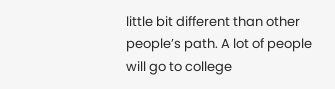little bit different than other people’s path. A lot of people will go to college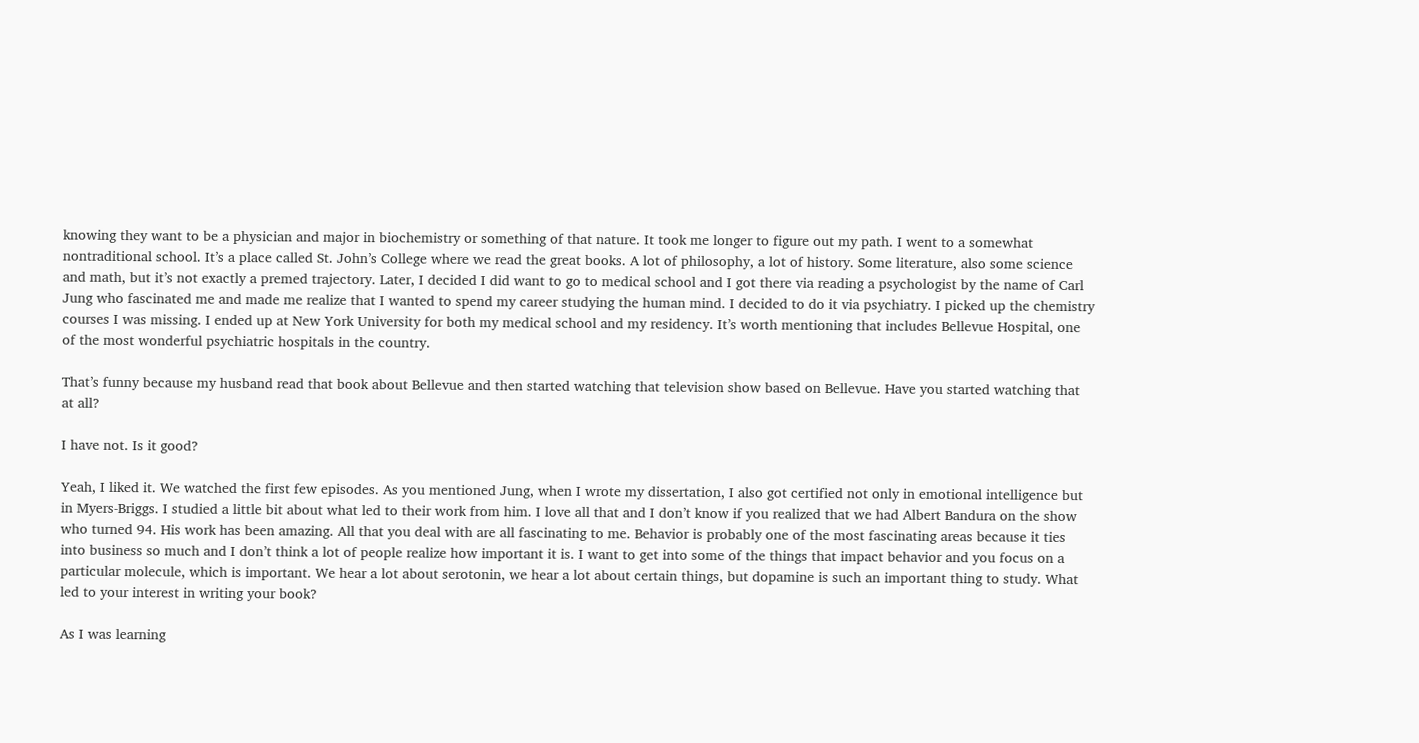knowing they want to be a physician and major in biochemistry or something of that nature. It took me longer to figure out my path. I went to a somewhat nontraditional school. It’s a place called St. John’s College where we read the great books. A lot of philosophy, a lot of history. Some literature, also some science and math, but it’s not exactly a premed trajectory. Later, I decided I did want to go to medical school and I got there via reading a psychologist by the name of Carl Jung who fascinated me and made me realize that I wanted to spend my career studying the human mind. I decided to do it via psychiatry. I picked up the chemistry courses I was missing. I ended up at New York University for both my medical school and my residency. It’s worth mentioning that includes Bellevue Hospital, one of the most wonderful psychiatric hospitals in the country.

That’s funny because my husband read that book about Bellevue and then started watching that television show based on Bellevue. Have you started watching that at all?

I have not. Is it good?

Yeah, I liked it. We watched the first few episodes. As you mentioned Jung, when I wrote my dissertation, I also got certified not only in emotional intelligence but in Myers-Briggs. I studied a little bit about what led to their work from him. I love all that and I don’t know if you realized that we had Albert Bandura on the show who turned 94. His work has been amazing. All that you deal with are all fascinating to me. Behavior is probably one of the most fascinating areas because it ties into business so much and I don’t think a lot of people realize how important it is. I want to get into some of the things that impact behavior and you focus on a particular molecule, which is important. We hear a lot about serotonin, we hear a lot about certain things, but dopamine is such an important thing to study. What led to your interest in writing your book?

As I was learning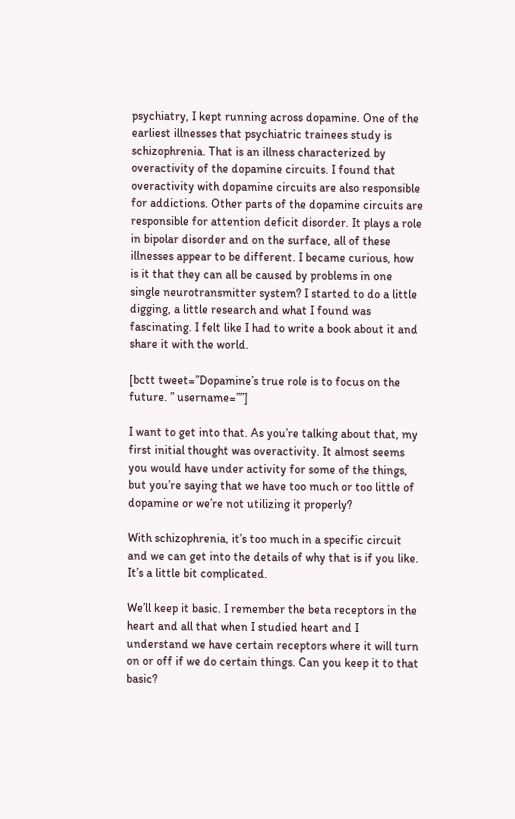psychiatry, I kept running across dopamine. One of the earliest illnesses that psychiatric trainees study is schizophrenia. That is an illness characterized by overactivity of the dopamine circuits. I found that overactivity with dopamine circuits are also responsible for addictions. Other parts of the dopamine circuits are responsible for attention deficit disorder. It plays a role in bipolar disorder and on the surface, all of these illnesses appear to be different. I became curious, how is it that they can all be caused by problems in one single neurotransmitter system? I started to do a little digging, a little research and what I found was fascinating. I felt like I had to write a book about it and share it with the world.

[bctt tweet=”Dopamine’s true role is to focus on the future. ” username=””]

I want to get into that. As you’re talking about that, my first initial thought was overactivity. It almost seems you would have under activity for some of the things, but you’re saying that we have too much or too little of dopamine or we’re not utilizing it properly?

With schizophrenia, it’s too much in a specific circuit and we can get into the details of why that is if you like. It’s a little bit complicated.

We’ll keep it basic. I remember the beta receptors in the heart and all that when I studied heart and I understand we have certain receptors where it will turn on or off if we do certain things. Can you keep it to that basic?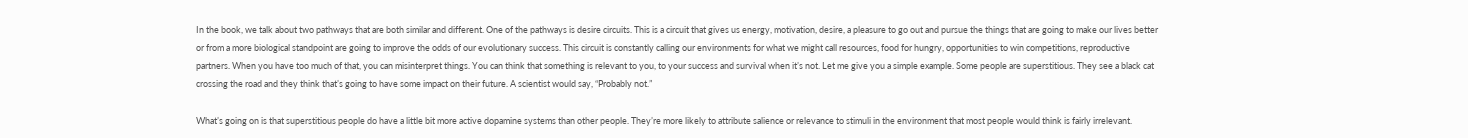In the book, we talk about two pathways that are both similar and different. One of the pathways is desire circuits. This is a circuit that gives us energy, motivation, desire, a pleasure to go out and pursue the things that are going to make our lives better or from a more biological standpoint are going to improve the odds of our evolutionary success. This circuit is constantly calling our environments for what we might call resources, food for hungry, opportunities to win competitions, reproductive partners. When you have too much of that, you can misinterpret things. You can think that something is relevant to you, to your success and survival when it’s not. Let me give you a simple example. Some people are superstitious. They see a black cat crossing the road and they think that’s going to have some impact on their future. A scientist would say, “Probably not.”

What’s going on is that superstitious people do have a little bit more active dopamine systems than other people. They’re more likely to attribute salience or relevance to stimuli in the environment that most people would think is fairly irrelevant.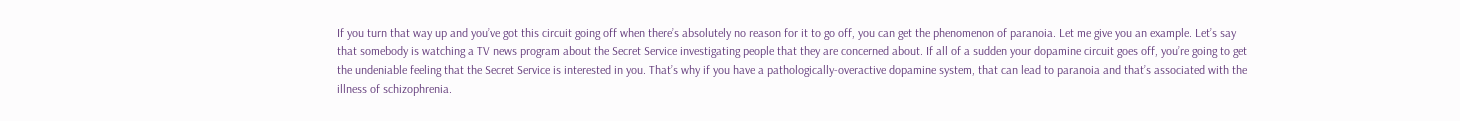If you turn that way up and you’ve got this circuit going off when there’s absolutely no reason for it to go off, you can get the phenomenon of paranoia. Let me give you an example. Let’s say that somebody is watching a TV news program about the Secret Service investigating people that they are concerned about. If all of a sudden your dopamine circuit goes off, you’re going to get the undeniable feeling that the Secret Service is interested in you. That’s why if you have a pathologically-overactive dopamine system, that can lead to paranoia and that’s associated with the illness of schizophrenia.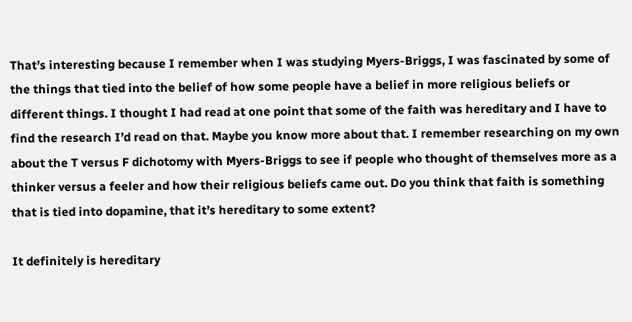That’s interesting because I remember when I was studying Myers-Briggs, I was fascinated by some of the things that tied into the belief of how some people have a belief in more religious beliefs or different things. I thought I had read at one point that some of the faith was hereditary and I have to find the research I’d read on that. Maybe you know more about that. I remember researching on my own about the T versus F dichotomy with Myers-Briggs to see if people who thought of themselves more as a thinker versus a feeler and how their religious beliefs came out. Do you think that faith is something that is tied into dopamine, that it’s hereditary to some extent?

It definitely is hereditary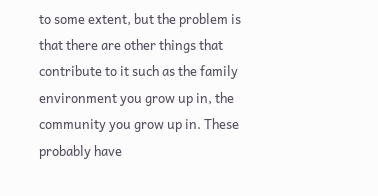to some extent, but the problem is that there are other things that contribute to it such as the family environment you grow up in, the community you grow up in. These probably have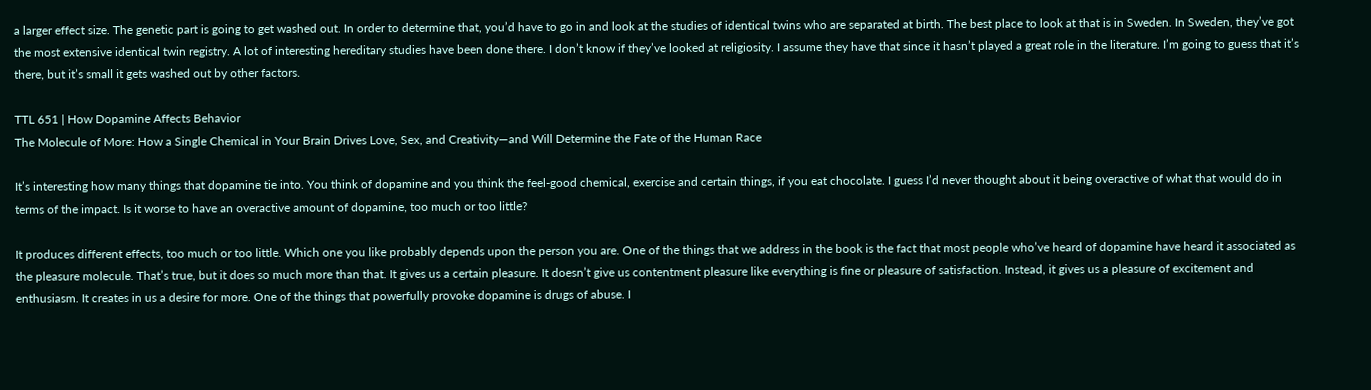a larger effect size. The genetic part is going to get washed out. In order to determine that, you’d have to go in and look at the studies of identical twins who are separated at birth. The best place to look at that is in Sweden. In Sweden, they’ve got the most extensive identical twin registry. A lot of interesting hereditary studies have been done there. I don’t know if they’ve looked at religiosity. I assume they have that since it hasn’t played a great role in the literature. I’m going to guess that it’s there, but it’s small it gets washed out by other factors.

TTL 651 | How Dopamine Affects Behavior
The Molecule of More: How a Single Chemical in Your Brain Drives Love, Sex, and Creativity―and Will Determine the Fate of the Human Race

It’s interesting how many things that dopamine tie into. You think of dopamine and you think the feel-good chemical, exercise and certain things, if you eat chocolate. I guess I’d never thought about it being overactive of what that would do in terms of the impact. Is it worse to have an overactive amount of dopamine, too much or too little?

It produces different effects, too much or too little. Which one you like probably depends upon the person you are. One of the things that we address in the book is the fact that most people who’ve heard of dopamine have heard it associated as the pleasure molecule. That’s true, but it does so much more than that. It gives us a certain pleasure. It doesn’t give us contentment pleasure like everything is fine or pleasure of satisfaction. Instead, it gives us a pleasure of excitement and enthusiasm. It creates in us a desire for more. One of the things that powerfully provoke dopamine is drugs of abuse. I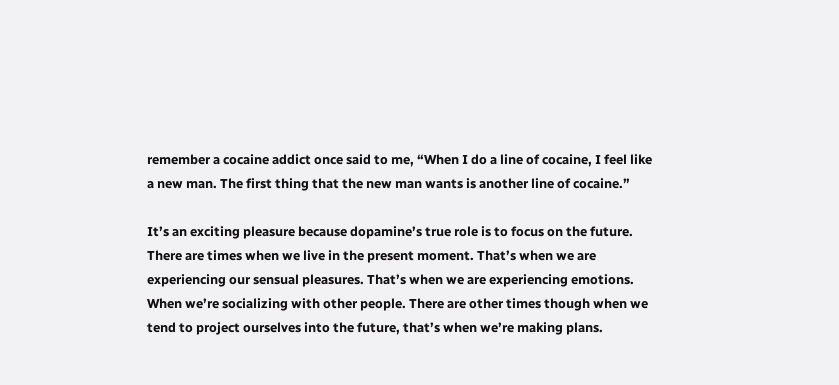remember a cocaine addict once said to me, “When I do a line of cocaine, I feel like a new man. The first thing that the new man wants is another line of cocaine.”

It’s an exciting pleasure because dopamine’s true role is to focus on the future. There are times when we live in the present moment. That’s when we are experiencing our sensual pleasures. That’s when we are experiencing emotions. When we’re socializing with other people. There are other times though when we tend to project ourselves into the future, that’s when we’re making plans.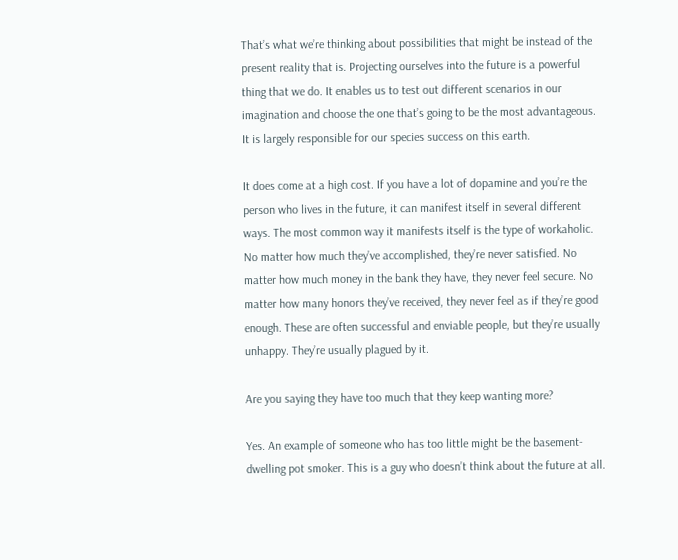That’s what we’re thinking about possibilities that might be instead of the present reality that is. Projecting ourselves into the future is a powerful thing that we do. It enables us to test out different scenarios in our imagination and choose the one that’s going to be the most advantageous. It is largely responsible for our species success on this earth.

It does come at a high cost. If you have a lot of dopamine and you’re the person who lives in the future, it can manifest itself in several different ways. The most common way it manifests itself is the type of workaholic. No matter how much they’ve accomplished, they’re never satisfied. No matter how much money in the bank they have, they never feel secure. No matter how many honors they’ve received, they never feel as if they’re good enough. These are often successful and enviable people, but they’re usually unhappy. They’re usually plagued by it.

Are you saying they have too much that they keep wanting more?

Yes. An example of someone who has too little might be the basement-dwelling pot smoker. This is a guy who doesn’t think about the future at all.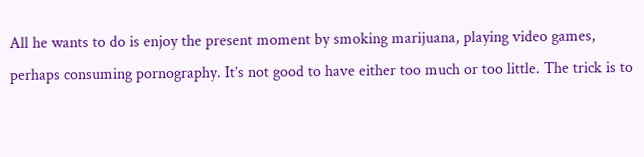All he wants to do is enjoy the present moment by smoking marijuana, playing video games, perhaps consuming pornography. It’s not good to have either too much or too little. The trick is to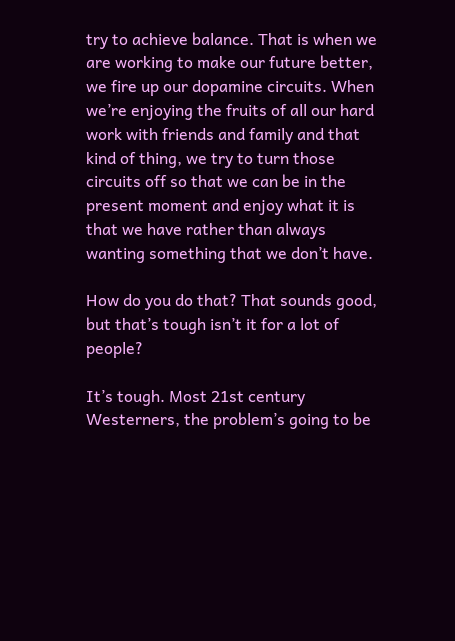try to achieve balance. That is when we are working to make our future better, we fire up our dopamine circuits. When we’re enjoying the fruits of all our hard work with friends and family and that kind of thing, we try to turn those circuits off so that we can be in the present moment and enjoy what it is that we have rather than always wanting something that we don’t have.

How do you do that? That sounds good, but that’s tough isn’t it for a lot of people?

It’s tough. Most 21st century Westerners, the problem’s going to be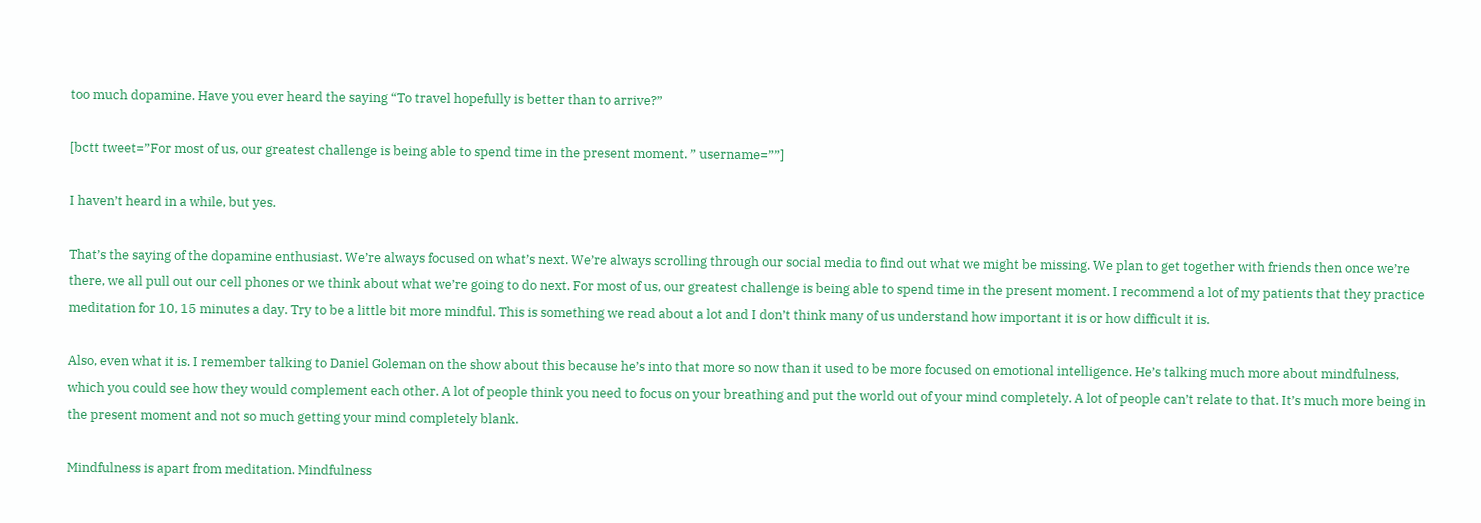too much dopamine. Have you ever heard the saying “To travel hopefully is better than to arrive?”

[bctt tweet=”For most of us, our greatest challenge is being able to spend time in the present moment. ” username=””]

I haven’t heard in a while, but yes.

That’s the saying of the dopamine enthusiast. We’re always focused on what’s next. We’re always scrolling through our social media to find out what we might be missing. We plan to get together with friends then once we’re there, we all pull out our cell phones or we think about what we’re going to do next. For most of us, our greatest challenge is being able to spend time in the present moment. I recommend a lot of my patients that they practice meditation for 10, 15 minutes a day. Try to be a little bit more mindful. This is something we read about a lot and I don’t think many of us understand how important it is or how difficult it is.

Also, even what it is. I remember talking to Daniel Goleman on the show about this because he’s into that more so now than it used to be more focused on emotional intelligence. He’s talking much more about mindfulness, which you could see how they would complement each other. A lot of people think you need to focus on your breathing and put the world out of your mind completely. A lot of people can’t relate to that. It’s much more being in the present moment and not so much getting your mind completely blank.

Mindfulness is apart from meditation. Mindfulness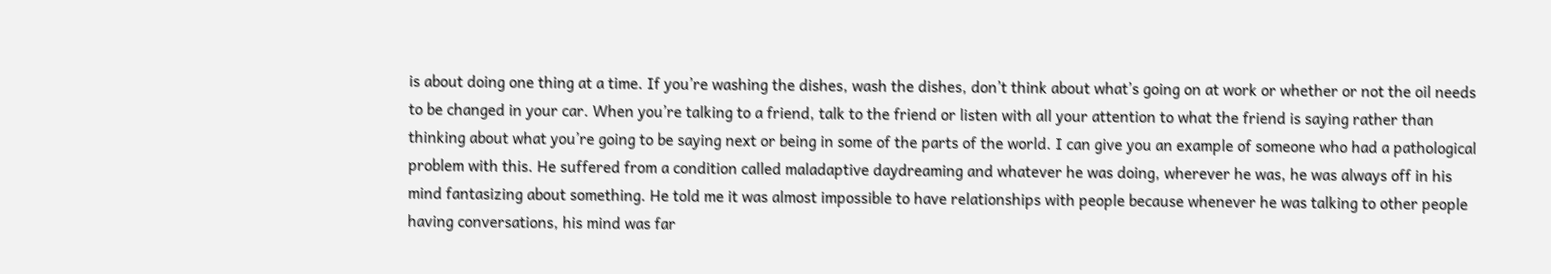is about doing one thing at a time. If you’re washing the dishes, wash the dishes, don’t think about what’s going on at work or whether or not the oil needs to be changed in your car. When you’re talking to a friend, talk to the friend or listen with all your attention to what the friend is saying rather than thinking about what you’re going to be saying next or being in some of the parts of the world. I can give you an example of someone who had a pathological problem with this. He suffered from a condition called maladaptive daydreaming and whatever he was doing, wherever he was, he was always off in his mind fantasizing about something. He told me it was almost impossible to have relationships with people because whenever he was talking to other people having conversations, his mind was far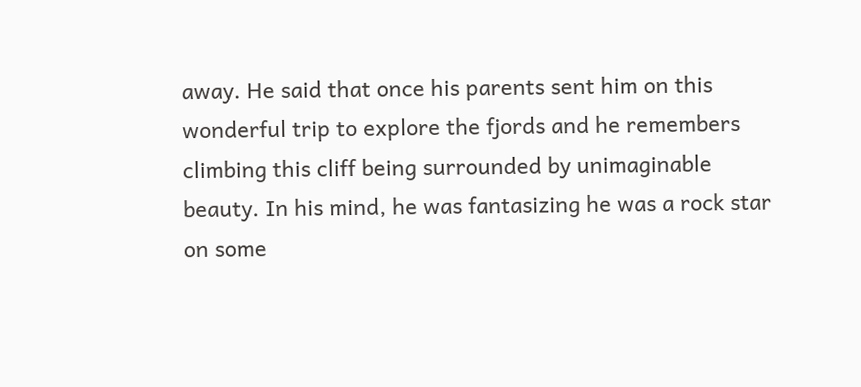away. He said that once his parents sent him on this wonderful trip to explore the fjords and he remembers climbing this cliff being surrounded by unimaginable beauty. In his mind, he was fantasizing he was a rock star on some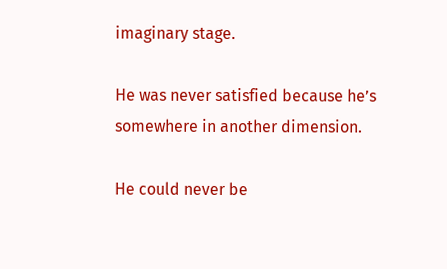imaginary stage.

He was never satisfied because he’s somewhere in another dimension.

He could never be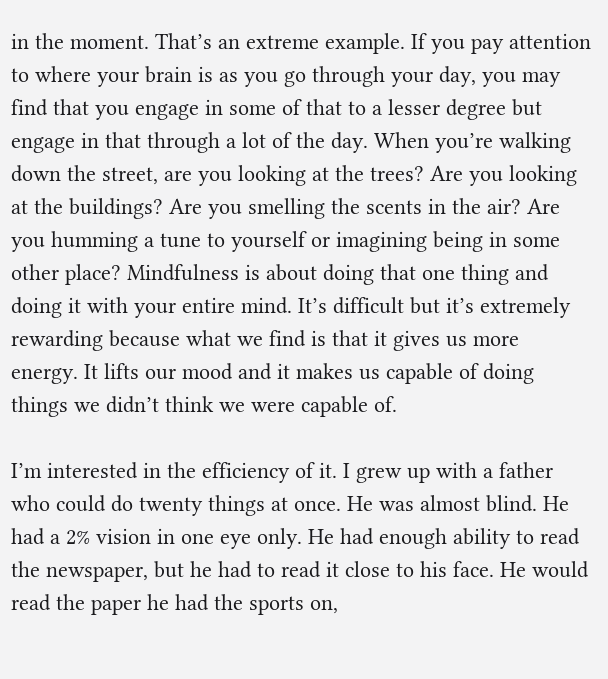in the moment. That’s an extreme example. If you pay attention to where your brain is as you go through your day, you may find that you engage in some of that to a lesser degree but engage in that through a lot of the day. When you’re walking down the street, are you looking at the trees? Are you looking at the buildings? Are you smelling the scents in the air? Are you humming a tune to yourself or imagining being in some other place? Mindfulness is about doing that one thing and doing it with your entire mind. It’s difficult but it’s extremely rewarding because what we find is that it gives us more energy. It lifts our mood and it makes us capable of doing things we didn’t think we were capable of.

I’m interested in the efficiency of it. I grew up with a father who could do twenty things at once. He was almost blind. He had a 2% vision in one eye only. He had enough ability to read the newspaper, but he had to read it close to his face. He would read the paper he had the sports on,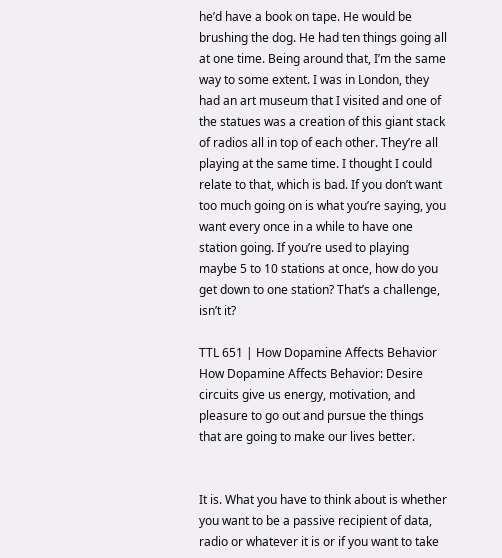he’d have a book on tape. He would be brushing the dog. He had ten things going all at one time. Being around that, I’m the same way to some extent. I was in London, they had an art museum that I visited and one of the statues was a creation of this giant stack of radios all in top of each other. They’re all playing at the same time. I thought I could relate to that, which is bad. If you don’t want too much going on is what you’re saying, you want every once in a while to have one station going. If you’re used to playing maybe 5 to 10 stations at once, how do you get down to one station? That’s a challenge, isn’t it?

TTL 651 | How Dopamine Affects Behavior
How Dopamine Affects Behavior: Desire circuits give us energy, motivation, and pleasure to go out and pursue the things that are going to make our lives better.


It is. What you have to think about is whether you want to be a passive recipient of data, radio or whatever it is or if you want to take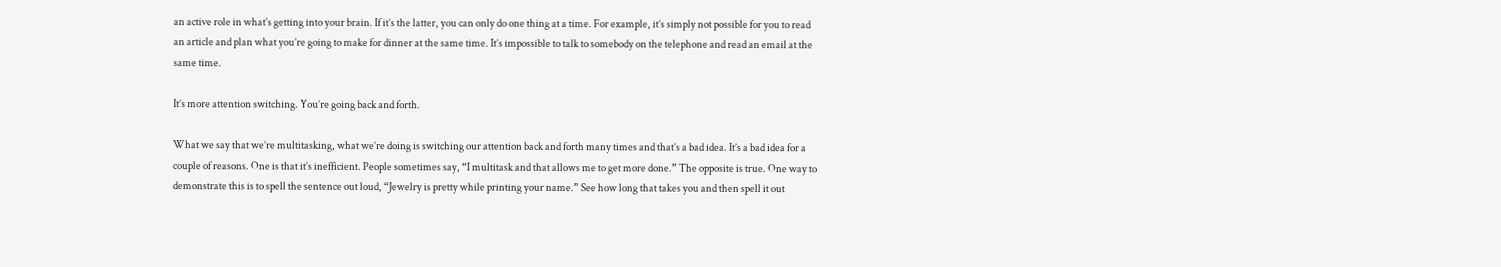an active role in what’s getting into your brain. If it’s the latter, you can only do one thing at a time. For example, it’s simply not possible for you to read an article and plan what you’re going to make for dinner at the same time. It’s impossible to talk to somebody on the telephone and read an email at the same time.

It’s more attention switching. You’re going back and forth.

What we say that we’re multitasking, what we’re doing is switching our attention back and forth many times and that’s a bad idea. It’s a bad idea for a couple of reasons. One is that it’s inefficient. People sometimes say, “I multitask and that allows me to get more done.” The opposite is true. One way to demonstrate this is to spell the sentence out loud, “Jewelry is pretty while printing your name.” See how long that takes you and then spell it out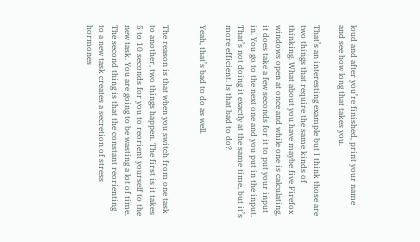loud and after you’re finished, print your name and see how long that takes you.

That’s an interesting example but I think those are two things that require the same kinds of thinking. What about you have maybe five Firefox windows open at once and while one is calculating, it does take a few seconds for it to put your input in. You go to the next one and you put in the input. That’s not doing it exactly at the same time, but it’s more efficient. Is that bad to do?

Yeah, that’s bad to do as well.


The reason is that when you switch from one task to another, two things happen. The first is it takes 5 to 10 seconds for you to reorient yourself to the new task. You are going to be wasting a lot of time. The second thing is that the constant reorienting to a new task creates a secretion of stress hormones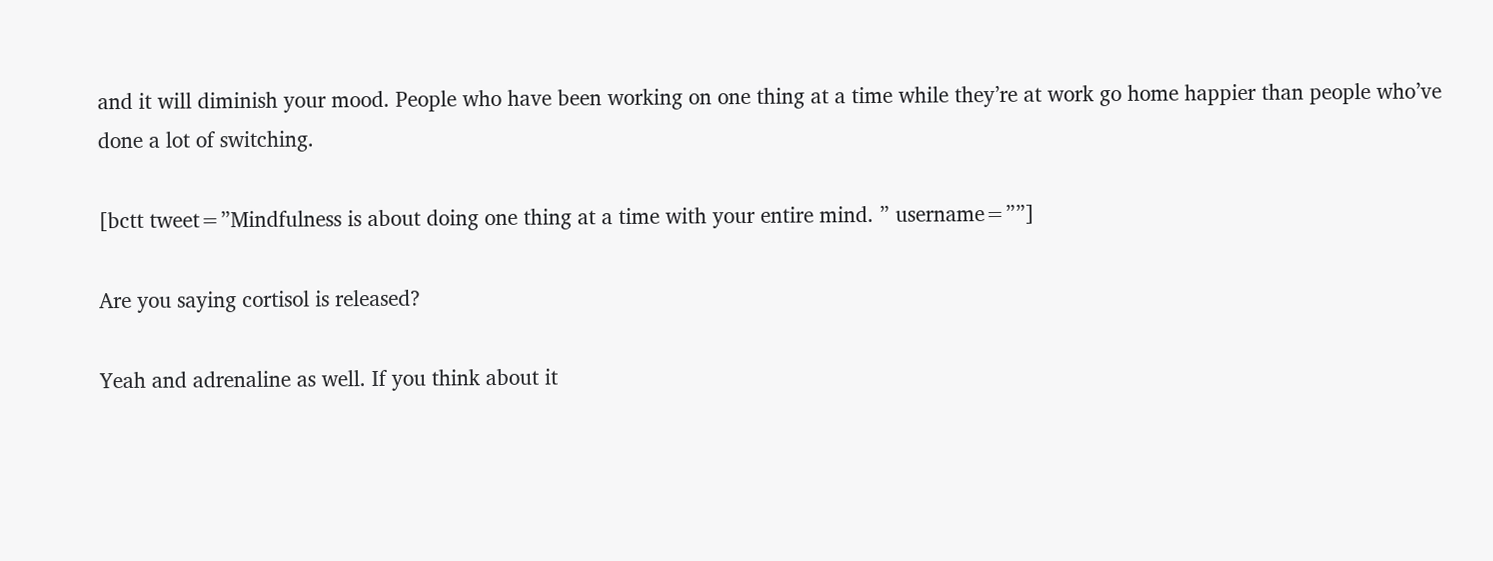and it will diminish your mood. People who have been working on one thing at a time while they’re at work go home happier than people who’ve done a lot of switching.

[bctt tweet=”Mindfulness is about doing one thing at a time with your entire mind. ” username=””]

Are you saying cortisol is released?

Yeah and adrenaline as well. If you think about it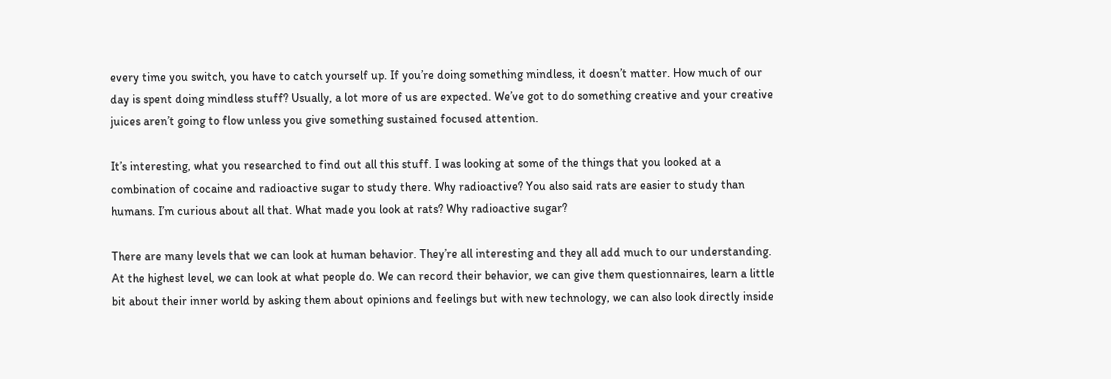every time you switch, you have to catch yourself up. If you’re doing something mindless, it doesn’t matter. How much of our day is spent doing mindless stuff? Usually, a lot more of us are expected. We’ve got to do something creative and your creative juices aren’t going to flow unless you give something sustained focused attention.

It’s interesting, what you researched to find out all this stuff. I was looking at some of the things that you looked at a combination of cocaine and radioactive sugar to study there. Why radioactive? You also said rats are easier to study than humans. I’m curious about all that. What made you look at rats? Why radioactive sugar?

There are many levels that we can look at human behavior. They’re all interesting and they all add much to our understanding. At the highest level, we can look at what people do. We can record their behavior, we can give them questionnaires, learn a little bit about their inner world by asking them about opinions and feelings but with new technology, we can also look directly inside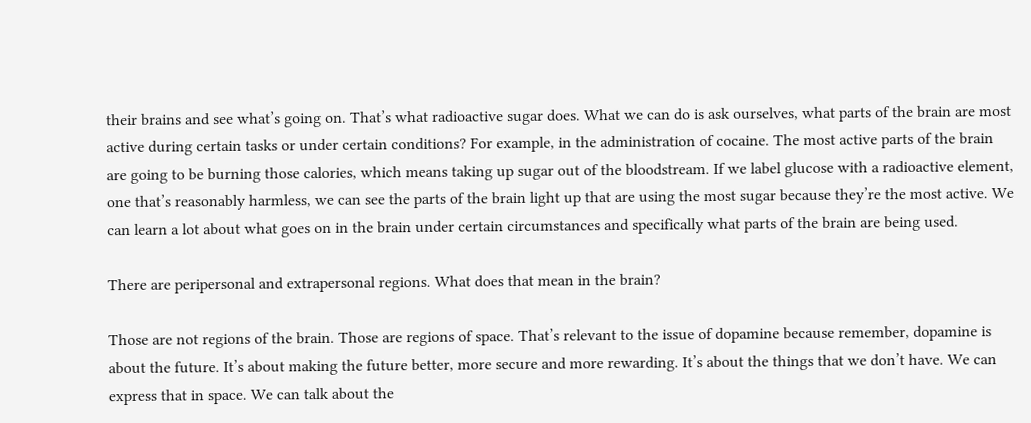their brains and see what’s going on. That’s what radioactive sugar does. What we can do is ask ourselves, what parts of the brain are most active during certain tasks or under certain conditions? For example, in the administration of cocaine. The most active parts of the brain are going to be burning those calories, which means taking up sugar out of the bloodstream. If we label glucose with a radioactive element, one that’s reasonably harmless, we can see the parts of the brain light up that are using the most sugar because they’re the most active. We can learn a lot about what goes on in the brain under certain circumstances and specifically what parts of the brain are being used.

There are peripersonal and extrapersonal regions. What does that mean in the brain?

Those are not regions of the brain. Those are regions of space. That’s relevant to the issue of dopamine because remember, dopamine is about the future. It’s about making the future better, more secure and more rewarding. It’s about the things that we don’t have. We can express that in space. We can talk about the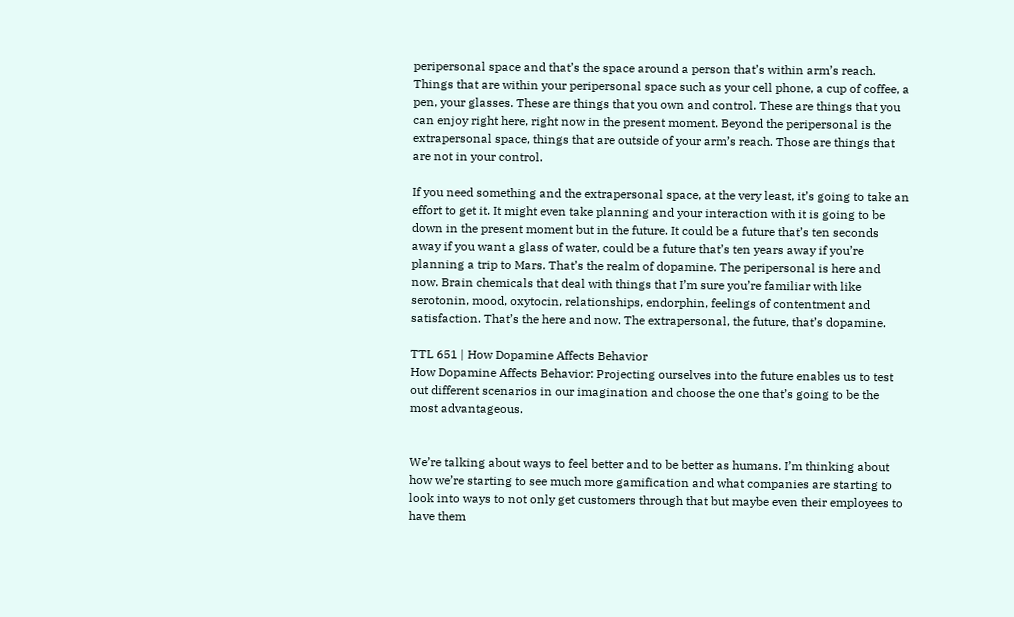peripersonal space and that’s the space around a person that’s within arm’s reach. Things that are within your peripersonal space such as your cell phone, a cup of coffee, a pen, your glasses. These are things that you own and control. These are things that you can enjoy right here, right now in the present moment. Beyond the peripersonal is the extrapersonal space, things that are outside of your arm’s reach. Those are things that are not in your control.

If you need something and the extrapersonal space, at the very least, it’s going to take an effort to get it. It might even take planning and your interaction with it is going to be down in the present moment but in the future. It could be a future that’s ten seconds away if you want a glass of water, could be a future that’s ten years away if you’re planning a trip to Mars. That’s the realm of dopamine. The peripersonal is here and now. Brain chemicals that deal with things that I’m sure you’re familiar with like serotonin, mood, oxytocin, relationships, endorphin, feelings of contentment and satisfaction. That’s the here and now. The extrapersonal, the future, that’s dopamine.

TTL 651 | How Dopamine Affects Behavior
How Dopamine Affects Behavior: Projecting ourselves into the future enables us to test out different scenarios in our imagination and choose the one that’s going to be the most advantageous.


We’re talking about ways to feel better and to be better as humans. I’m thinking about how we’re starting to see much more gamification and what companies are starting to look into ways to not only get customers through that but maybe even their employees to have them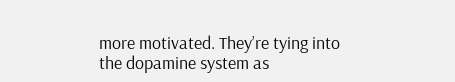more motivated. They’re tying into the dopamine system as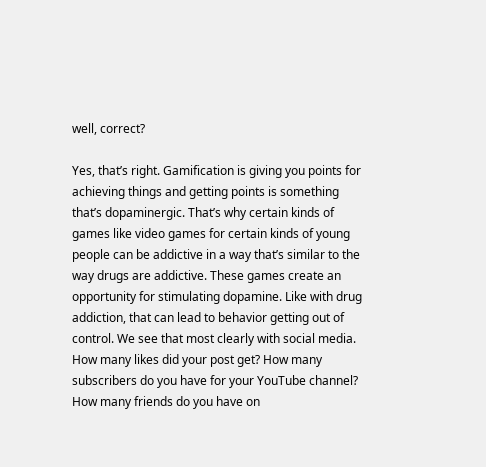well, correct?

Yes, that’s right. Gamification is giving you points for achieving things and getting points is something that’s dopaminergic. That’s why certain kinds of games like video games for certain kinds of young people can be addictive in a way that’s similar to the way drugs are addictive. These games create an opportunity for stimulating dopamine. Like with drug addiction, that can lead to behavior getting out of control. We see that most clearly with social media. How many likes did your post get? How many subscribers do you have for your YouTube channel? How many friends do you have on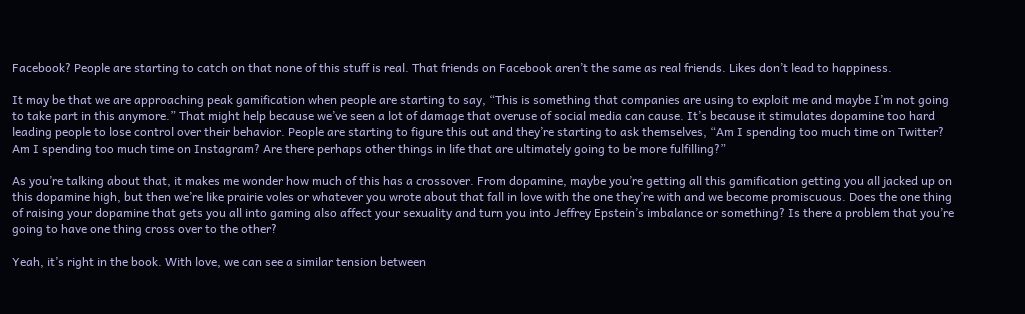Facebook? People are starting to catch on that none of this stuff is real. That friends on Facebook aren’t the same as real friends. Likes don’t lead to happiness.

It may be that we are approaching peak gamification when people are starting to say, “This is something that companies are using to exploit me and maybe I’m not going to take part in this anymore.” That might help because we’ve seen a lot of damage that overuse of social media can cause. It’s because it stimulates dopamine too hard leading people to lose control over their behavior. People are starting to figure this out and they’re starting to ask themselves, “Am I spending too much time on Twitter? Am I spending too much time on Instagram? Are there perhaps other things in life that are ultimately going to be more fulfilling?”

As you’re talking about that, it makes me wonder how much of this has a crossover. From dopamine, maybe you’re getting all this gamification getting you all jacked up on this dopamine high, but then we’re like prairie voles or whatever you wrote about that fall in love with the one they’re with and we become promiscuous. Does the one thing of raising your dopamine that gets you all into gaming also affect your sexuality and turn you into Jeffrey Epstein’s imbalance or something? Is there a problem that you’re going to have one thing cross over to the other?

Yeah, it’s right in the book. With love, we can see a similar tension between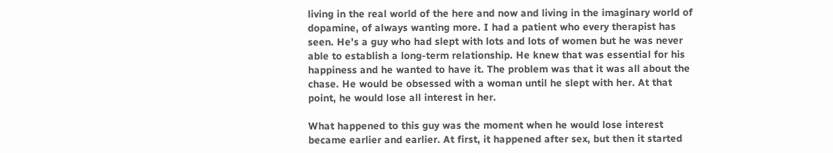living in the real world of the here and now and living in the imaginary world of dopamine, of always wanting more. I had a patient who every therapist has seen. He’s a guy who had slept with lots and lots of women but he was never able to establish a long-term relationship. He knew that was essential for his happiness and he wanted to have it. The problem was that it was all about the chase. He would be obsessed with a woman until he slept with her. At that point, he would lose all interest in her.

What happened to this guy was the moment when he would lose interest became earlier and earlier. At first, it happened after sex, but then it started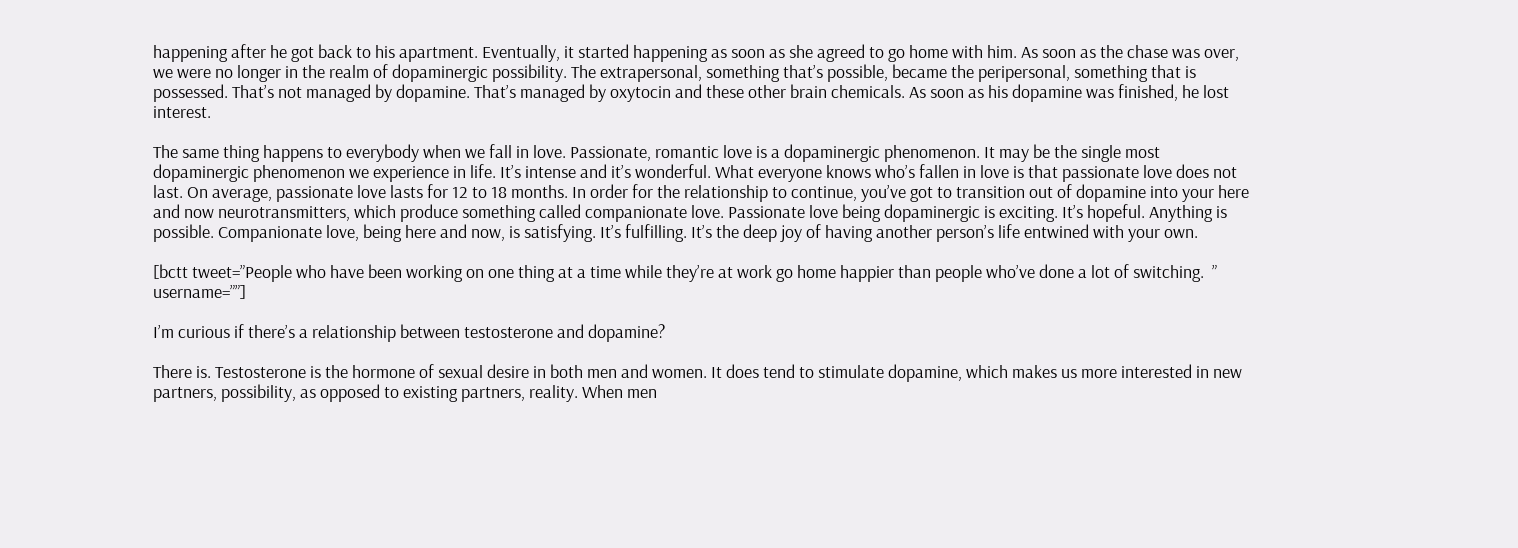happening after he got back to his apartment. Eventually, it started happening as soon as she agreed to go home with him. As soon as the chase was over, we were no longer in the realm of dopaminergic possibility. The extrapersonal, something that’s possible, became the peripersonal, something that is possessed. That’s not managed by dopamine. That’s managed by oxytocin and these other brain chemicals. As soon as his dopamine was finished, he lost interest.

The same thing happens to everybody when we fall in love. Passionate, romantic love is a dopaminergic phenomenon. It may be the single most dopaminergic phenomenon we experience in life. It’s intense and it’s wonderful. What everyone knows who’s fallen in love is that passionate love does not last. On average, passionate love lasts for 12 to 18 months. In order for the relationship to continue, you’ve got to transition out of dopamine into your here and now neurotransmitters, which produce something called companionate love. Passionate love being dopaminergic is exciting. It’s hopeful. Anything is possible. Companionate love, being here and now, is satisfying. It’s fulfilling. It’s the deep joy of having another person’s life entwined with your own.

[bctt tweet=”People who have been working on one thing at a time while they’re at work go home happier than people who’ve done a lot of switching.  ” username=””]

I’m curious if there’s a relationship between testosterone and dopamine?

There is. Testosterone is the hormone of sexual desire in both men and women. It does tend to stimulate dopamine, which makes us more interested in new partners, possibility, as opposed to existing partners, reality. When men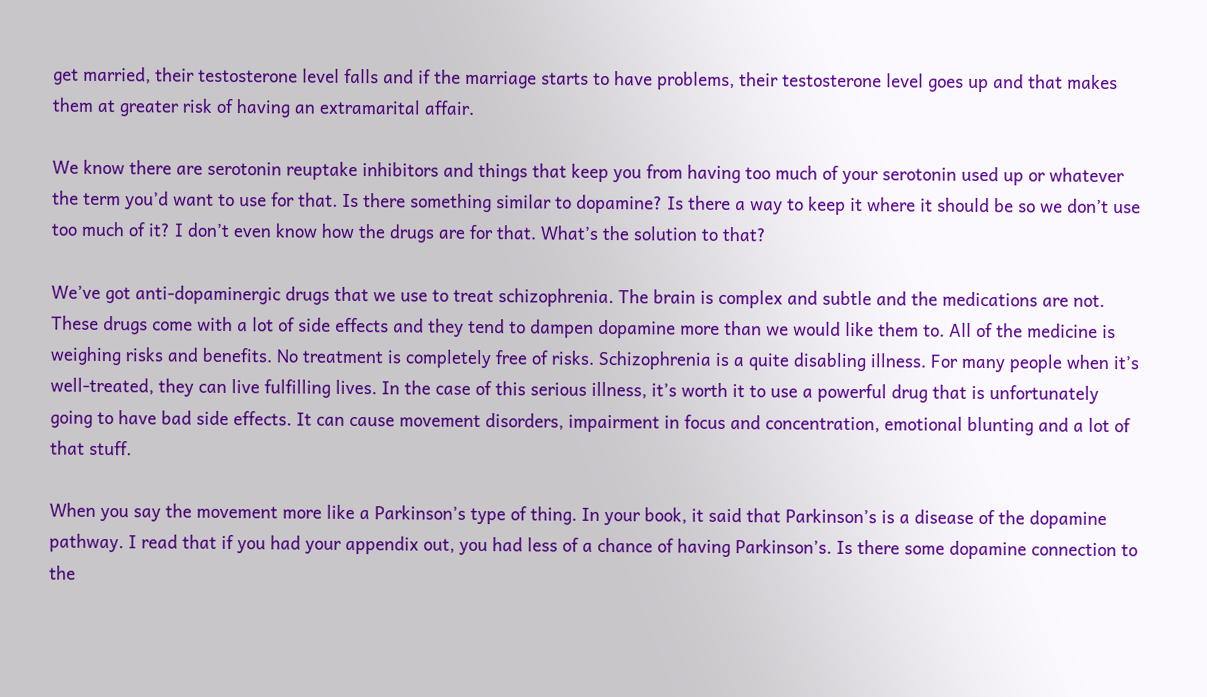get married, their testosterone level falls and if the marriage starts to have problems, their testosterone level goes up and that makes them at greater risk of having an extramarital affair.

We know there are serotonin reuptake inhibitors and things that keep you from having too much of your serotonin used up or whatever the term you’d want to use for that. Is there something similar to dopamine? Is there a way to keep it where it should be so we don’t use too much of it? I don’t even know how the drugs are for that. What’s the solution to that?

We’ve got anti-dopaminergic drugs that we use to treat schizophrenia. The brain is complex and subtle and the medications are not. These drugs come with a lot of side effects and they tend to dampen dopamine more than we would like them to. All of the medicine is weighing risks and benefits. No treatment is completely free of risks. Schizophrenia is a quite disabling illness. For many people when it’s well-treated, they can live fulfilling lives. In the case of this serious illness, it’s worth it to use a powerful drug that is unfortunately going to have bad side effects. It can cause movement disorders, impairment in focus and concentration, emotional blunting and a lot of that stuff.

When you say the movement more like a Parkinson’s type of thing. In your book, it said that Parkinson’s is a disease of the dopamine pathway. I read that if you had your appendix out, you had less of a chance of having Parkinson’s. Is there some dopamine connection to the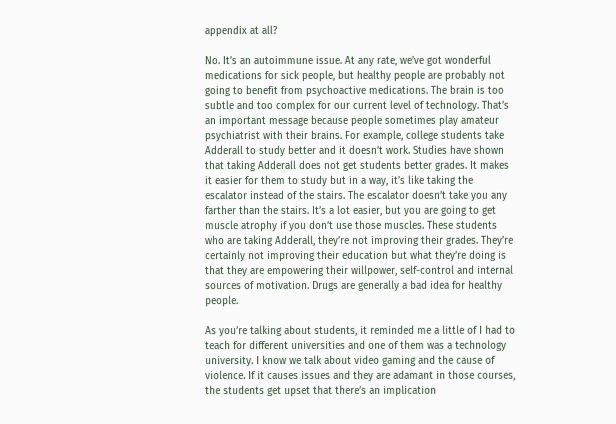appendix at all?

No. It’s an autoimmune issue. At any rate, we’ve got wonderful medications for sick people, but healthy people are probably not going to benefit from psychoactive medications. The brain is too subtle and too complex for our current level of technology. That’s an important message because people sometimes play amateur psychiatrist with their brains. For example, college students take Adderall to study better and it doesn’t work. Studies have shown that taking Adderall does not get students better grades. It makes it easier for them to study but in a way, it’s like taking the escalator instead of the stairs. The escalator doesn’t take you any farther than the stairs. It’s a lot easier, but you are going to get muscle atrophy if you don’t use those muscles. These students who are taking Adderall, they’re not improving their grades. They’re certainly not improving their education but what they’re doing is that they are empowering their willpower, self-control and internal sources of motivation. Drugs are generally a bad idea for healthy people.

As you’re talking about students, it reminded me a little of I had to teach for different universities and one of them was a technology university. I know we talk about video gaming and the cause of violence. If it causes issues and they are adamant in those courses, the students get upset that there’s an implication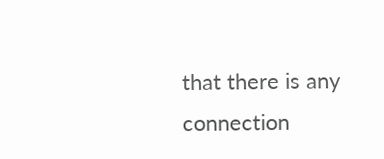that there is any connection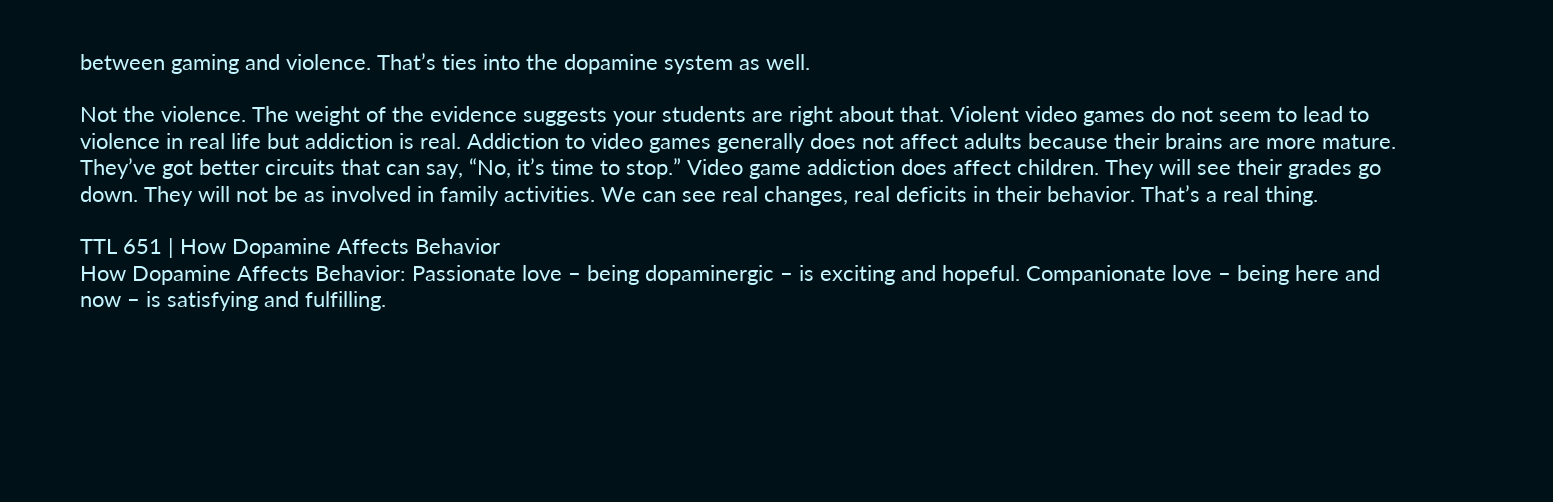between gaming and violence. That’s ties into the dopamine system as well.

Not the violence. The weight of the evidence suggests your students are right about that. Violent video games do not seem to lead to violence in real life but addiction is real. Addiction to video games generally does not affect adults because their brains are more mature. They’ve got better circuits that can say, “No, it’s time to stop.” Video game addiction does affect children. They will see their grades go down. They will not be as involved in family activities. We can see real changes, real deficits in their behavior. That’s a real thing.

TTL 651 | How Dopamine Affects Behavior
How Dopamine Affects Behavior: Passionate love – being dopaminergic – is exciting and hopeful. Companionate love – being here and now – is satisfying and fulfilling.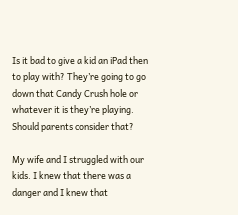Is it bad to give a kid an iPad then to play with? They’re going to go down that Candy Crush hole or whatever it is they’re playing. Should parents consider that?

My wife and I struggled with our kids. I knew that there was a danger and I knew that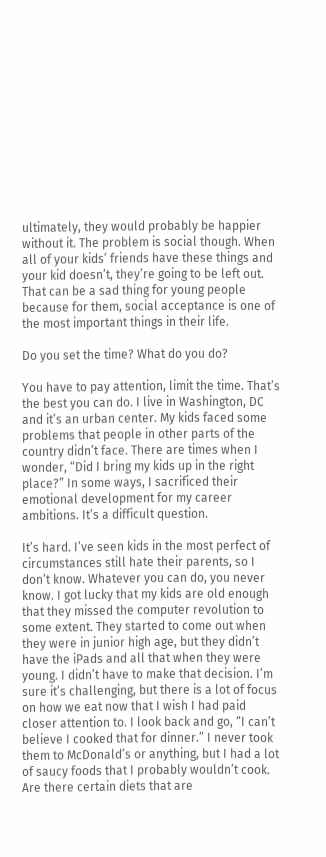ultimately, they would probably be happier without it. The problem is social though. When all of your kids’ friends have these things and your kid doesn’t, they’re going to be left out. That can be a sad thing for young people because for them, social acceptance is one of the most important things in their life.

Do you set the time? What do you do?

You have to pay attention, limit the time. That’s the best you can do. I live in Washington, DC and it’s an urban center. My kids faced some problems that people in other parts of the country didn’t face. There are times when I wonder, “Did I bring my kids up in the right place?” In some ways, I sacrificed their emotional development for my career ambitions. It’s a difficult question.

It’s hard. I’ve seen kids in the most perfect of circumstances still hate their parents, so I don’t know. Whatever you can do, you never know. I got lucky that my kids are old enough that they missed the computer revolution to some extent. They started to come out when they were in junior high age, but they didn’t have the iPads and all that when they were young. I didn’t have to make that decision. I’m sure it’s challenging, but there is a lot of focus on how we eat now that I wish I had paid closer attention to. I look back and go, “I can’t believe I cooked that for dinner.” I never took them to McDonald’s or anything, but I had a lot of saucy foods that I probably wouldn’t cook. Are there certain diets that are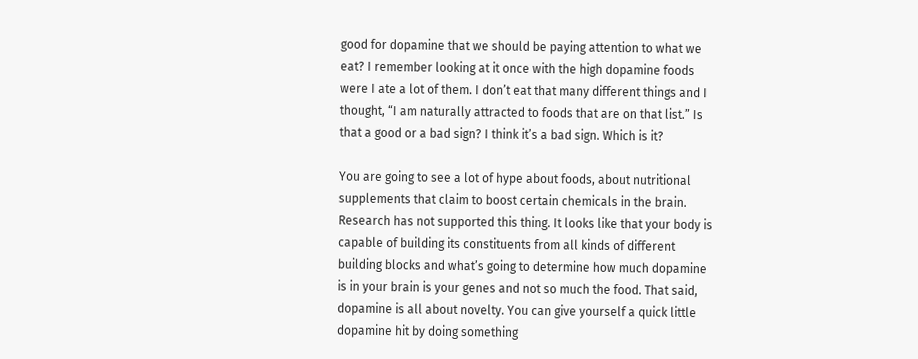good for dopamine that we should be paying attention to what we eat? I remember looking at it once with the high dopamine foods were I ate a lot of them. I don’t eat that many different things and I thought, “I am naturally attracted to foods that are on that list.” Is that a good or a bad sign? I think it’s a bad sign. Which is it?

You are going to see a lot of hype about foods, about nutritional supplements that claim to boost certain chemicals in the brain. Research has not supported this thing. It looks like that your body is capable of building its constituents from all kinds of different building blocks and what’s going to determine how much dopamine is in your brain is your genes and not so much the food. That said, dopamine is all about novelty. You can give yourself a quick little dopamine hit by doing something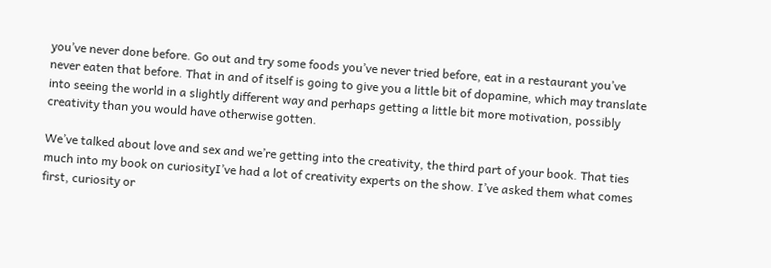you’ve never done before. Go out and try some foods you’ve never tried before, eat in a restaurant you’ve never eaten that before. That in and of itself is going to give you a little bit of dopamine, which may translate into seeing the world in a slightly different way and perhaps getting a little bit more motivation, possibly creativity than you would have otherwise gotten.

We’ve talked about love and sex and we’re getting into the creativity, the third part of your book. That ties much into my book on curiosityI’ve had a lot of creativity experts on the show. I’ve asked them what comes first, curiosity or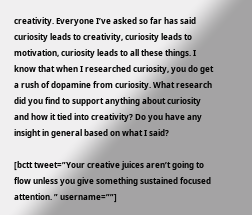creativity. Everyone I’ve asked so far has said curiosity leads to creativity, curiosity leads to motivation, curiosity leads to all these things. I know that when I researched curiosity, you do get a rush of dopamine from curiosity. What research did you find to support anything about curiosity and how it tied into creativity? Do you have any insight in general based on what I said?

[bctt tweet=”Your creative juices aren’t going to flow unless you give something sustained focused attention. ” username=””]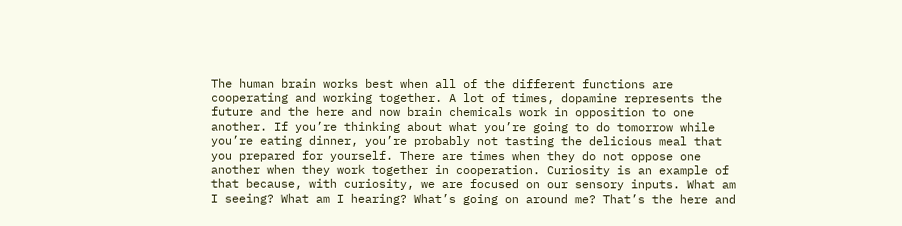The human brain works best when all of the different functions are cooperating and working together. A lot of times, dopamine represents the future and the here and now brain chemicals work in opposition to one another. If you’re thinking about what you’re going to do tomorrow while you’re eating dinner, you’re probably not tasting the delicious meal that you prepared for yourself. There are times when they do not oppose one another when they work together in cooperation. Curiosity is an example of that because, with curiosity, we are focused on our sensory inputs. What am I seeing? What am I hearing? What’s going on around me? That’s the here and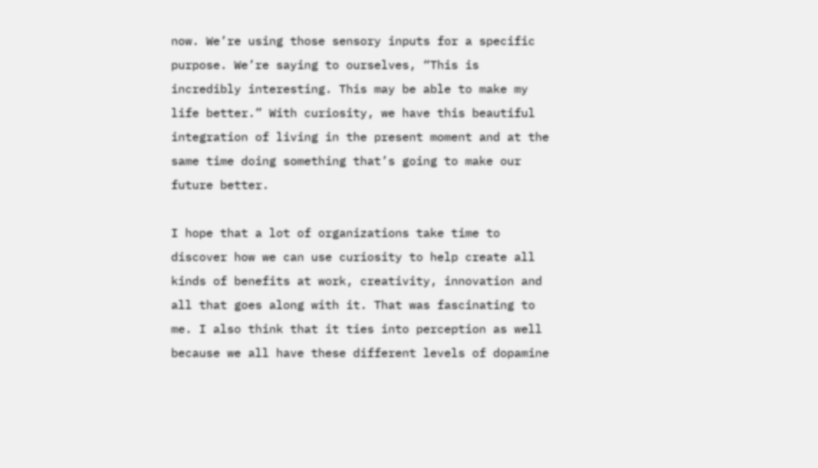now. We’re using those sensory inputs for a specific purpose. We’re saying to ourselves, “This is incredibly interesting. This may be able to make my life better.” With curiosity, we have this beautiful integration of living in the present moment and at the same time doing something that’s going to make our future better.

I hope that a lot of organizations take time to discover how we can use curiosity to help create all kinds of benefits at work, creativity, innovation and all that goes along with it. That was fascinating to me. I also think that it ties into perception as well because we all have these different levels of dopamine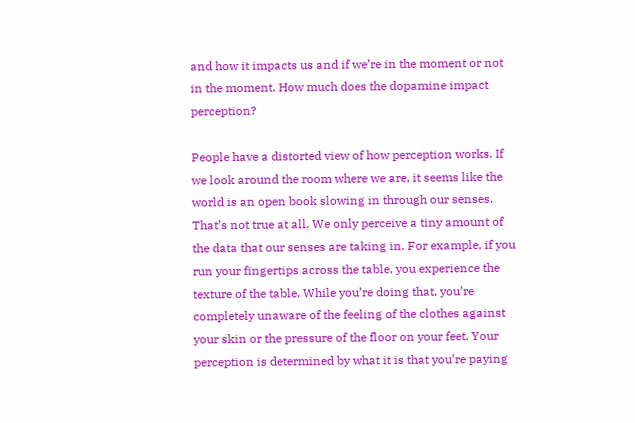and how it impacts us and if we’re in the moment or not in the moment. How much does the dopamine impact perception?

People have a distorted view of how perception works. If we look around the room where we are, it seems like the world is an open book slowing in through our senses. That’s not true at all. We only perceive a tiny amount of the data that our senses are taking in. For example, if you run your fingertips across the table, you experience the texture of the table. While you’re doing that, you’re completely unaware of the feeling of the clothes against your skin or the pressure of the floor on your feet. Your perception is determined by what it is that you’re paying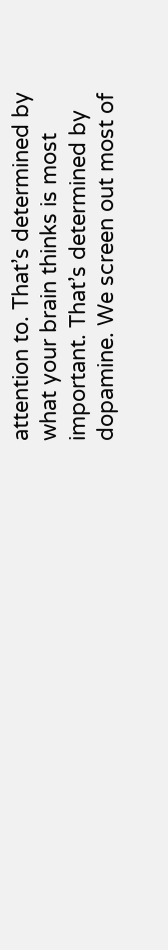attention to. That’s determined by what your brain thinks is most important. That’s determined by dopamine. We screen out most of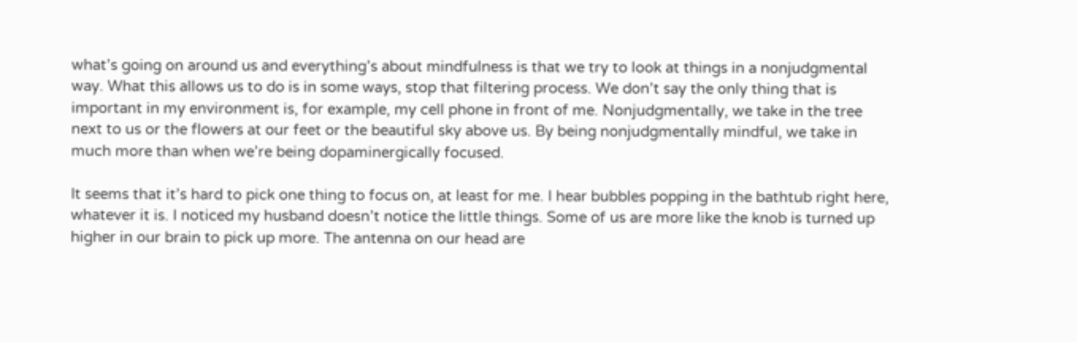what’s going on around us and everything’s about mindfulness is that we try to look at things in a nonjudgmental way. What this allows us to do is in some ways, stop that filtering process. We don’t say the only thing that is important in my environment is, for example, my cell phone in front of me. Nonjudgmentally, we take in the tree next to us or the flowers at our feet or the beautiful sky above us. By being nonjudgmentally mindful, we take in much more than when we’re being dopaminergically focused.

It seems that it’s hard to pick one thing to focus on, at least for me. I hear bubbles popping in the bathtub right here, whatever it is. I noticed my husband doesn’t notice the little things. Some of us are more like the knob is turned up higher in our brain to pick up more. The antenna on our head are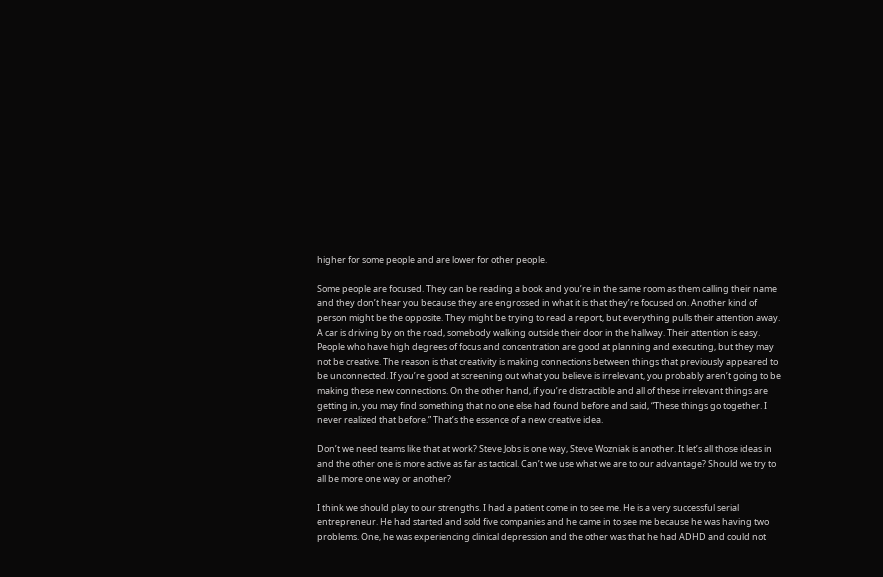higher for some people and are lower for other people.

Some people are focused. They can be reading a book and you’re in the same room as them calling their name and they don’t hear you because they are engrossed in what it is that they’re focused on. Another kind of person might be the opposite. They might be trying to read a report, but everything pulls their attention away. A car is driving by on the road, somebody walking outside their door in the hallway. Their attention is easy. People who have high degrees of focus and concentration are good at planning and executing, but they may not be creative. The reason is that creativity is making connections between things that previously appeared to be unconnected. If you’re good at screening out what you believe is irrelevant, you probably aren’t going to be making these new connections. On the other hand, if you’re distractible and all of these irrelevant things are getting in, you may find something that no one else had found before and said, “These things go together. I never realized that before.” That’s the essence of a new creative idea.

Don’t we need teams like that at work? Steve Jobs is one way, Steve Wozniak is another. It let’s all those ideas in and the other one is more active as far as tactical. Can’t we use what we are to our advantage? Should we try to all be more one way or another?

I think we should play to our strengths. I had a patient come in to see me. He is a very successful serial entrepreneur. He had started and sold five companies and he came in to see me because he was having two problems. One, he was experiencing clinical depression and the other was that he had ADHD and could not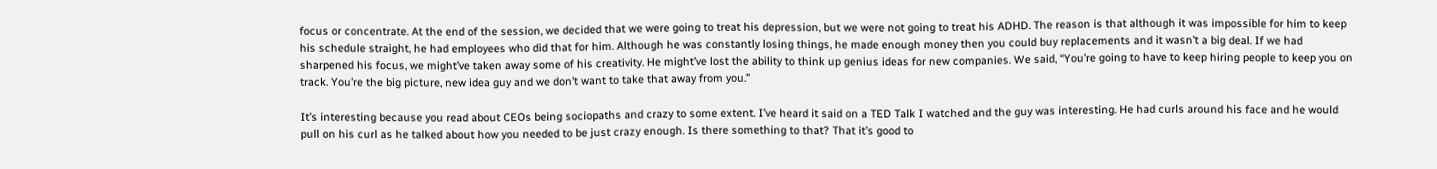focus or concentrate. At the end of the session, we decided that we were going to treat his depression, but we were not going to treat his ADHD. The reason is that although it was impossible for him to keep his schedule straight, he had employees who did that for him. Although he was constantly losing things, he made enough money then you could buy replacements and it wasn’t a big deal. If we had sharpened his focus, we might’ve taken away some of his creativity. He might’ve lost the ability to think up genius ideas for new companies. We said, “You’re going to have to keep hiring people to keep you on track. You’re the big picture, new idea guy and we don’t want to take that away from you.”

It’s interesting because you read about CEOs being sociopaths and crazy to some extent. I’ve heard it said on a TED Talk I watched and the guy was interesting. He had curls around his face and he would pull on his curl as he talked about how you needed to be just crazy enough. Is there something to that? That it’s good to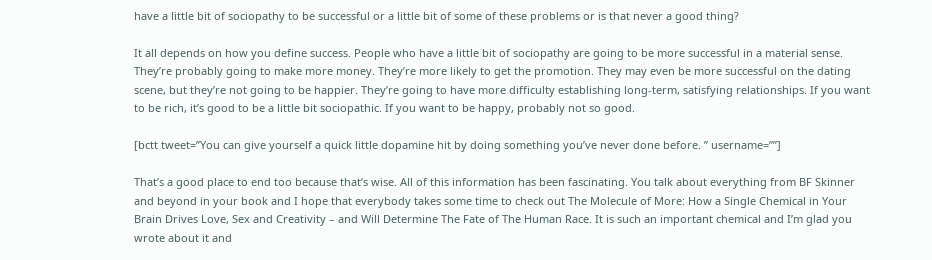have a little bit of sociopathy to be successful or a little bit of some of these problems or is that never a good thing?

It all depends on how you define success. People who have a little bit of sociopathy are going to be more successful in a material sense. They’re probably going to make more money. They’re more likely to get the promotion. They may even be more successful on the dating scene, but they’re not going to be happier. They’re going to have more difficulty establishing long-term, satisfying relationships. If you want to be rich, it’s good to be a little bit sociopathic. If you want to be happy, probably not so good.

[bctt tweet=”You can give yourself a quick little dopamine hit by doing something you’ve never done before. ” username=””]

That’s a good place to end too because that’s wise. All of this information has been fascinating. You talk about everything from BF Skinner and beyond in your book and I hope that everybody takes some time to check out The Molecule of More: How a Single Chemical in Your Brain Drives Love, Sex and Creativity – and Will Determine The Fate of The Human Race. It is such an important chemical and I’m glad you wrote about it and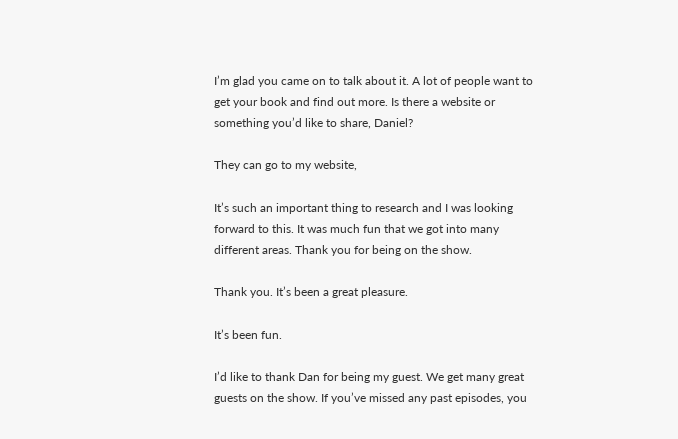I’m glad you came on to talk about it. A lot of people want to get your book and find out more. Is there a website or something you’d like to share, Daniel?

They can go to my website,

It’s such an important thing to research and I was looking forward to this. It was much fun that we got into many different areas. Thank you for being on the show.

Thank you. It’s been a great pleasure.

It’s been fun.

I’d like to thank Dan for being my guest. We get many great guests on the show. If you’ve missed any past episodes, you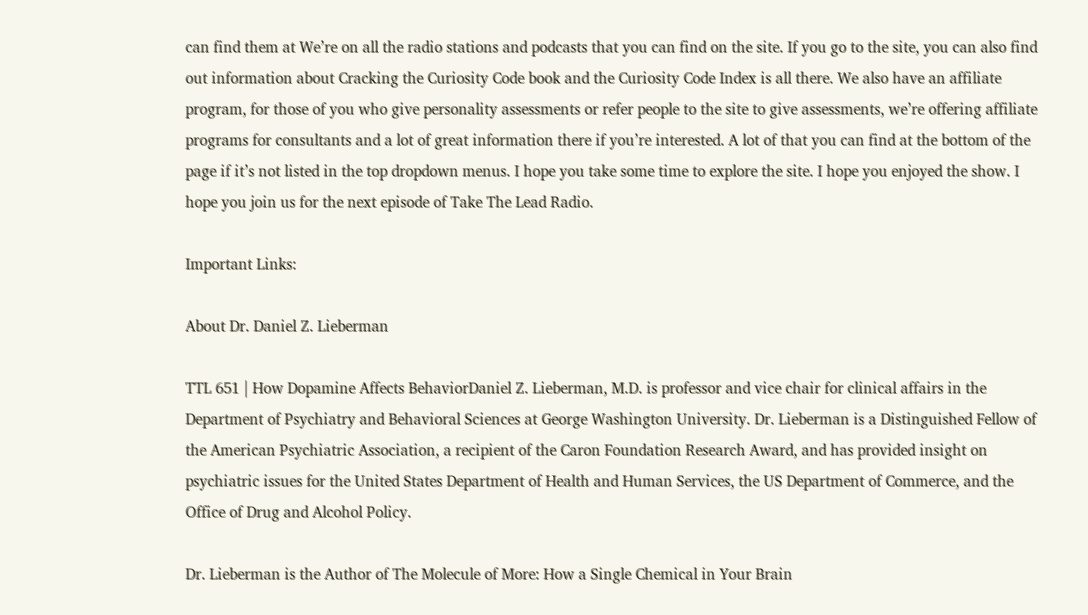can find them at We’re on all the radio stations and podcasts that you can find on the site. If you go to the site, you can also find out information about Cracking the Curiosity Code book and the Curiosity Code Index is all there. We also have an affiliate program, for those of you who give personality assessments or refer people to the site to give assessments, we’re offering affiliate programs for consultants and a lot of great information there if you’re interested. A lot of that you can find at the bottom of the page if it’s not listed in the top dropdown menus. I hope you take some time to explore the site. I hope you enjoyed the show. I hope you join us for the next episode of Take The Lead Radio.

Important Links:

About Dr. Daniel Z. Lieberman

TTL 651 | How Dopamine Affects BehaviorDaniel Z. Lieberman, M.D. is professor and vice chair for clinical affairs in the Department of Psychiatry and Behavioral Sciences at George Washington University. Dr. Lieberman is a Distinguished Fellow of the American Psychiatric Association, a recipient of the Caron Foundation Research Award, and has provided insight on psychiatric issues for the United States Department of Health and Human Services, the US Department of Commerce, and the Office of Drug and Alcohol Policy.

Dr. Lieberman is the Author of The Molecule of More: How a Single Chemical in Your Brain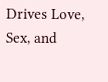Drives Love, Sex, and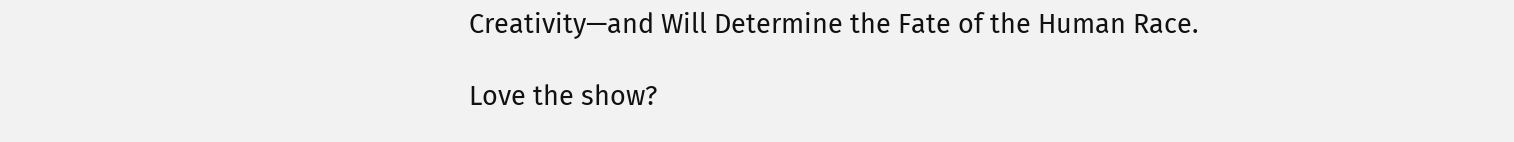Creativity—and Will Determine the Fate of the Human Race.

Love the show?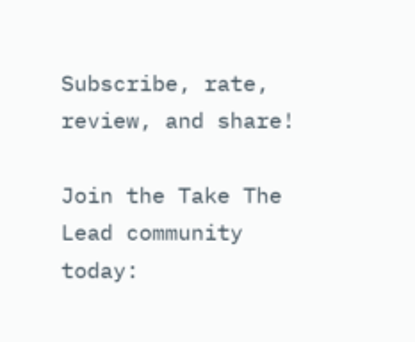Subscribe, rate, review, and share!

Join the Take The Lead community today: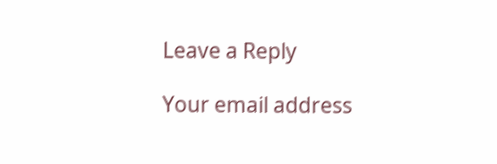Leave a Reply

Your email address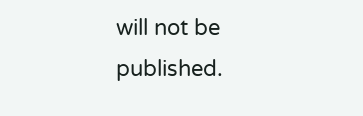will not be published.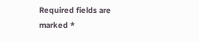Required fields are marked *